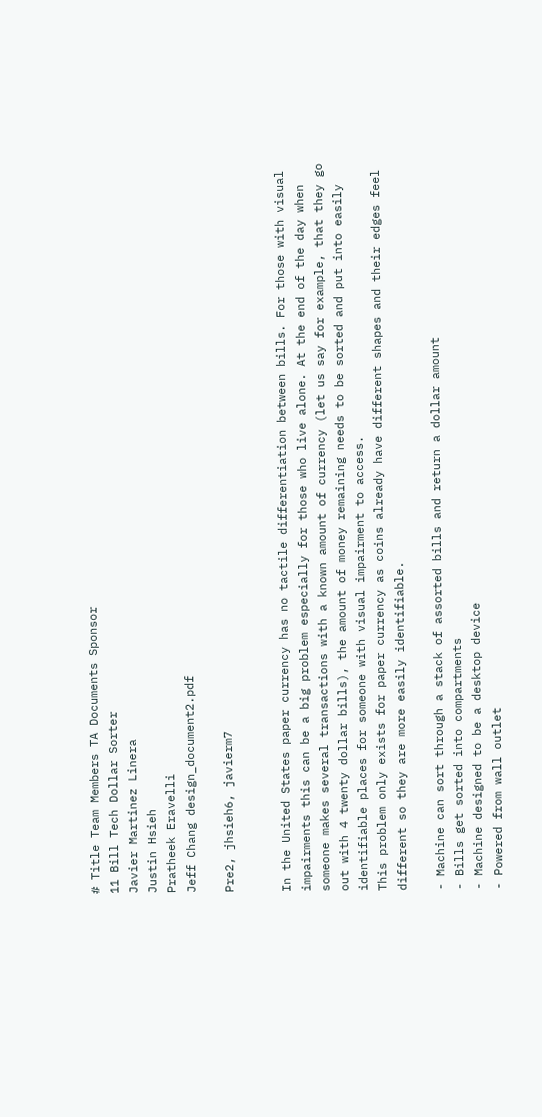# Title Team Members TA Documents Sponsor
11 Bill Tech Dollar Sorter
Javier Martinez Linera
Justin Hsieh
Pratheek Eravelli
Jeff Chang design_document2.pdf

Pre2, jhsieh6, javierm7


In the United States paper currency has no tactile differentiation between bills. For those with visual impairments this can be a big problem especially for those who live alone. At the end of the day when someone makes several transactions with a known amount of currency (let us say for example, that they go out with 4 twenty dollar bills), the amount of money remaining needs to be sorted and put into easily identifiable places for someone with visual impairment to access.
This problem only exists for paper currency as coins already have different shapes and their edges feel different so they are more easily identifiable.

- Machine can sort through a stack of assorted bills and return a dollar amount
- Bills get sorted into compartments
- Machine designed to be a desktop device
- Powered from wall outlet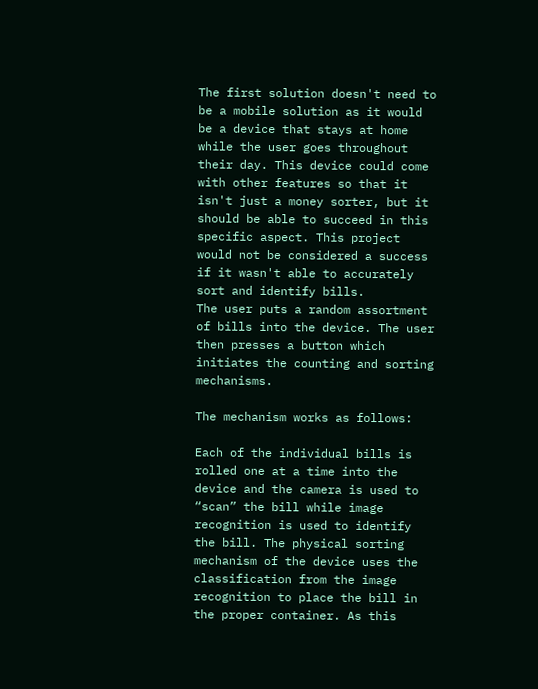The first solution doesn't need to be a mobile solution as it would be a device that stays at home while the user goes throughout their day. This device could come with other features so that it isn't just a money sorter, but it should be able to succeed in this specific aspect. This project would not be considered a success if it wasn't able to accurately sort and identify bills.
The user puts a random assortment of bills into the device. The user then presses a button which initiates the counting and sorting mechanisms.

The mechanism works as follows:

Each of the individual bills is rolled one at a time into the device and the camera is used to “scan” the bill while image recognition is used to identify the bill. The physical sorting mechanism of the device uses the classification from the image recognition to place the bill in the proper container. As this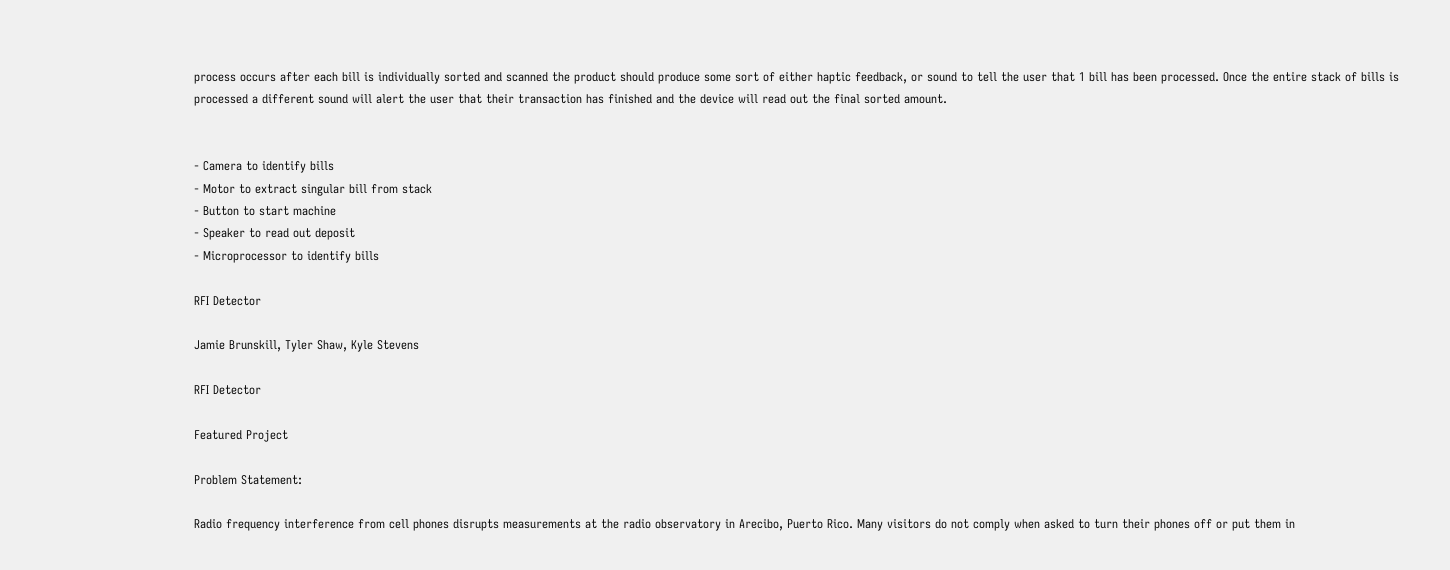process occurs after each bill is individually sorted and scanned the product should produce some sort of either haptic feedback, or sound to tell the user that 1 bill has been processed. Once the entire stack of bills is processed a different sound will alert the user that their transaction has finished and the device will read out the final sorted amount.


- Camera to identify bills
- Motor to extract singular bill from stack
- Button to start machine
- Speaker to read out deposit
- Microprocessor to identify bills

RFI Detector

Jamie Brunskill, Tyler Shaw, Kyle Stevens

RFI Detector

Featured Project

Problem Statement:

Radio frequency interference from cell phones disrupts measurements at the radio observatory in Arecibo, Puerto Rico. Many visitors do not comply when asked to turn their phones off or put them in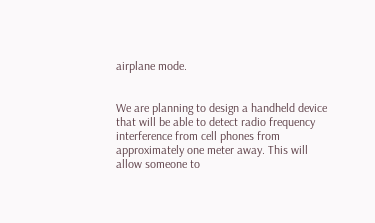airplane mode.


We are planning to design a handheld device that will be able to detect radio frequency interference from cell phones from approximately one meter away. This will allow someone to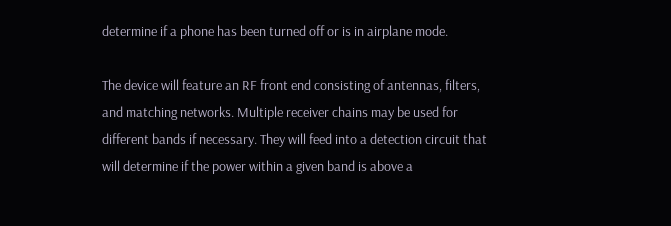determine if a phone has been turned off or is in airplane mode.

The device will feature an RF front end consisting of antennas, filters, and matching networks. Multiple receiver chains may be used for different bands if necessary. They will feed into a detection circuit that will determine if the power within a given band is above a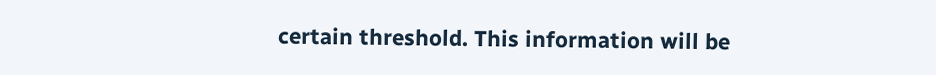certain threshold. This information will be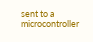sent to a microcontroller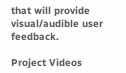that will provide visual/audible user feedback.

Project Videos